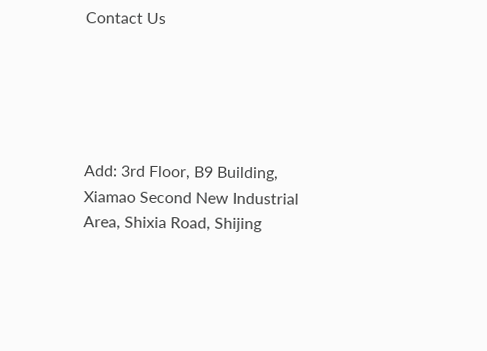Contact Us





Add: 3rd Floor, B9 Building, Xiamao Second New Industrial Area, Shixia Road, Shijing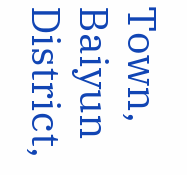Town, Baiyun District,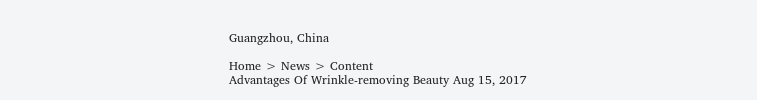Guangzhou, China

Home > News > Content
Advantages Of Wrinkle-removing Beauty Aug 15, 2017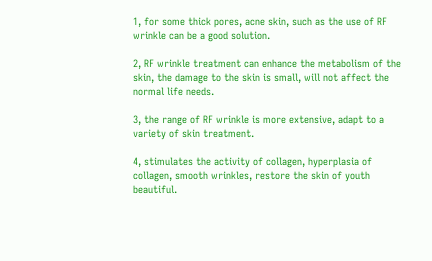1, for some thick pores, acne skin, such as the use of RF wrinkle can be a good solution.

2, RF wrinkle treatment can enhance the metabolism of the skin, the damage to the skin is small, will not affect the normal life needs.

3, the range of RF wrinkle is more extensive, adapt to a variety of skin treatment.

4, stimulates the activity of collagen, hyperplasia of collagen, smooth wrinkles, restore the skin of youth beautiful.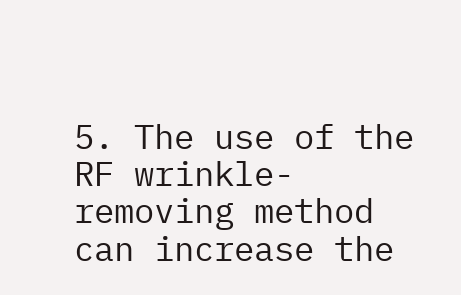5. The use of the RF wrinkle-removing method can increase the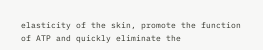elasticity of the skin, promote the function of ATP and quickly eliminate the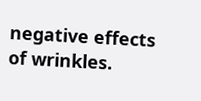negative effects of wrinkles.